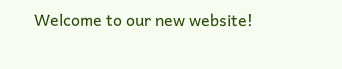Welcome to our new website!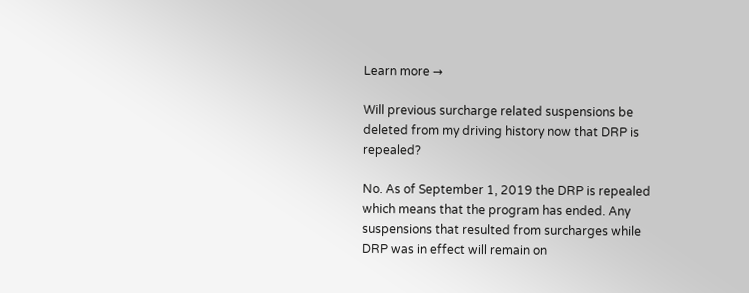Learn more →

Will previous surcharge related suspensions be deleted from my driving history now that DRP is repealed?

No. As of September 1, 2019 the DRP is repealed which means that the program has ended. Any suspensions that resulted from surcharges while DRP was in effect will remain on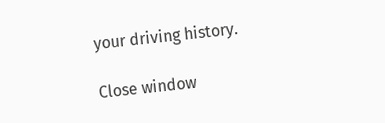your driving history.

Close window